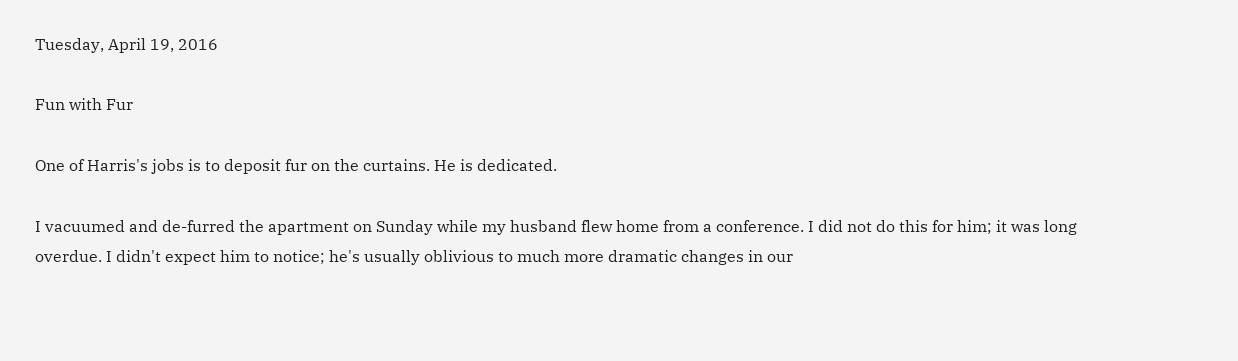Tuesday, April 19, 2016

Fun with Fur

One of Harris's jobs is to deposit fur on the curtains. He is dedicated.

I vacuumed and de-furred the apartment on Sunday while my husband flew home from a conference. I did not do this for him; it was long overdue. I didn't expect him to notice; he's usually oblivious to much more dramatic changes in our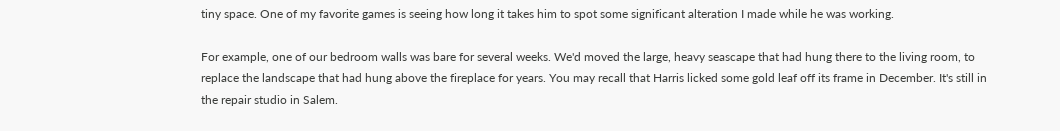tiny space. One of my favorite games is seeing how long it takes him to spot some significant alteration I made while he was working.

For example, one of our bedroom walls was bare for several weeks. We'd moved the large, heavy seascape that had hung there to the living room, to replace the landscape that had hung above the fireplace for years. You may recall that Harris licked some gold leaf off its frame in December. It's still in the repair studio in Salem.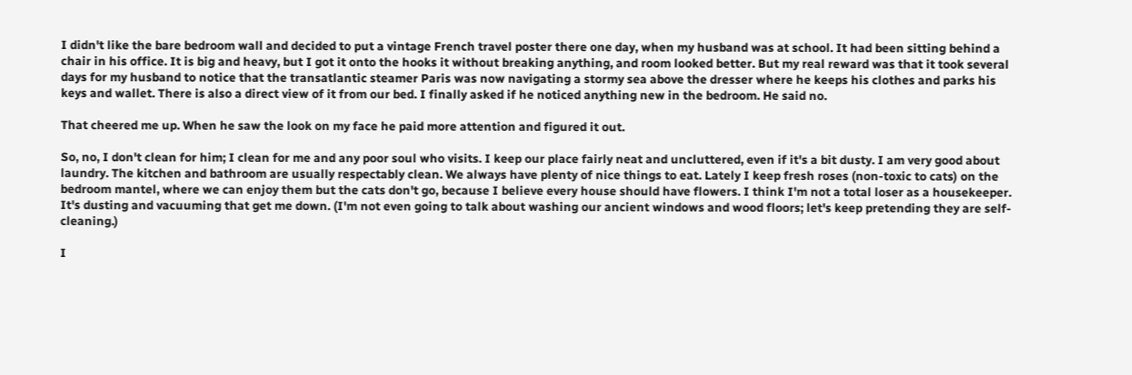I didn't like the bare bedroom wall and decided to put a vintage French travel poster there one day, when my husband was at school. It had been sitting behind a chair in his office. It is big and heavy, but I got it onto the hooks it without breaking anything, and room looked better. But my real reward was that it took several days for my husband to notice that the transatlantic steamer Paris was now navigating a stormy sea above the dresser where he keeps his clothes and parks his keys and wallet. There is also a direct view of it from our bed. I finally asked if he noticed anything new in the bedroom. He said no.

That cheered me up. When he saw the look on my face he paid more attention and figured it out.

So, no, I don't clean for him; I clean for me and any poor soul who visits. I keep our place fairly neat and uncluttered, even if it's a bit dusty. I am very good about laundry. The kitchen and bathroom are usually respectably clean. We always have plenty of nice things to eat. Lately I keep fresh roses (non-toxic to cats) on the bedroom mantel, where we can enjoy them but the cats don't go, because I believe every house should have flowers. I think I'm not a total loser as a housekeeper. It's dusting and vacuuming that get me down. (I'm not even going to talk about washing our ancient windows and wood floors; let's keep pretending they are self-cleaning.)

I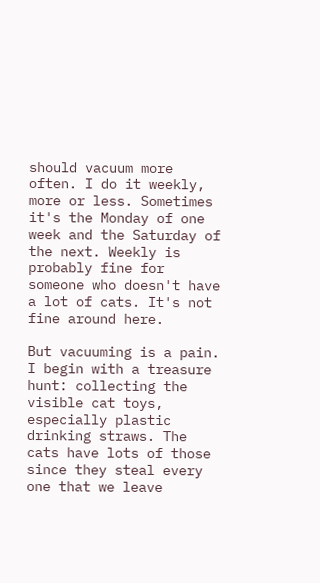should vacuum more often. I do it weekly, more or less. Sometimes it's the Monday of one week and the Saturday of the next. Weekly is probably fine for someone who doesn't have a lot of cats. It's not fine around here.

But vacuuming is a pain. I begin with a treasure hunt: collecting the visible cat toys, especially plastic drinking straws. The cats have lots of those since they steal every one that we leave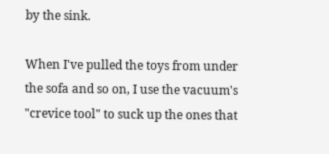by the sink.

When I've pulled the toys from under the sofa and so on, I use the vacuum's "crevice tool" to suck up the ones that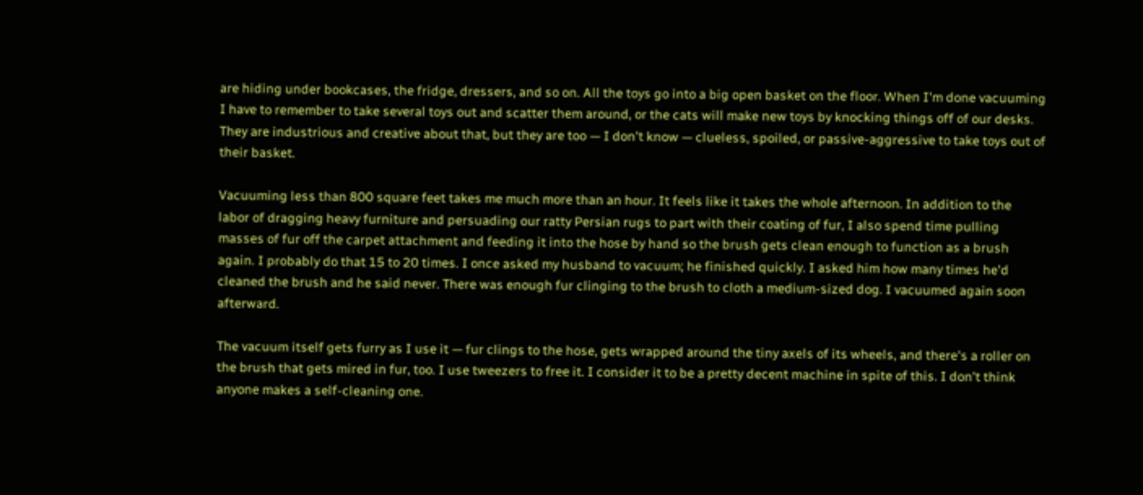are hiding under bookcases, the fridge, dressers, and so on. All the toys go into a big open basket on the floor. When I'm done vacuuming I have to remember to take several toys out and scatter them around, or the cats will make new toys by knocking things off of our desks. They are industrious and creative about that, but they are too — I don't know — clueless, spoiled, or passive-aggressive to take toys out of their basket.

Vacuuming less than 800 square feet takes me much more than an hour. It feels like it takes the whole afternoon. In addition to the labor of dragging heavy furniture and persuading our ratty Persian rugs to part with their coating of fur, I also spend time pulling masses of fur off the carpet attachment and feeding it into the hose by hand so the brush gets clean enough to function as a brush again. I probably do that 15 to 20 times. I once asked my husband to vacuum; he finished quickly. I asked him how many times he'd cleaned the brush and he said never. There was enough fur clinging to the brush to cloth a medium-sized dog. I vacuumed again soon afterward.

The vacuum itself gets furry as I use it — fur clings to the hose, gets wrapped around the tiny axels of its wheels, and there's a roller on the brush that gets mired in fur, too. I use tweezers to free it. I consider it to be a pretty decent machine in spite of this. I don't think anyone makes a self-cleaning one.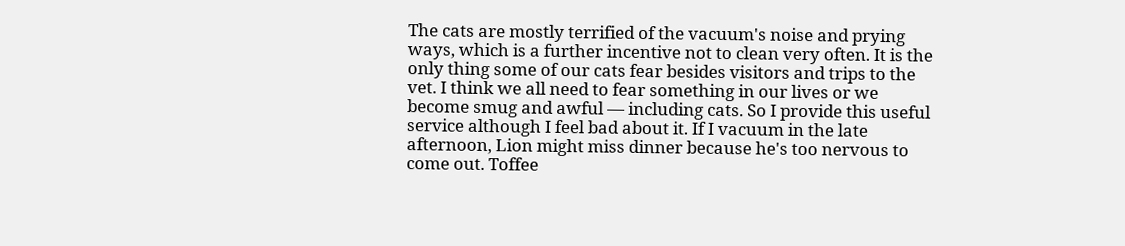The cats are mostly terrified of the vacuum's noise and prying ways, which is a further incentive not to clean very often. It is the only thing some of our cats fear besides visitors and trips to the vet. I think we all need to fear something in our lives or we become smug and awful — including cats. So I provide this useful service although I feel bad about it. If I vacuum in the late afternoon, Lion might miss dinner because he's too nervous to come out. Toffee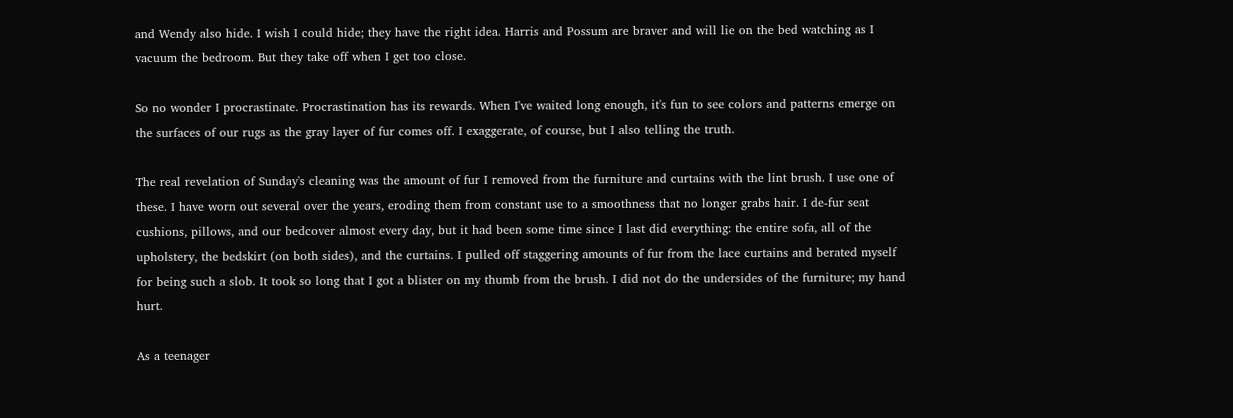and Wendy also hide. I wish I could hide; they have the right idea. Harris and Possum are braver and will lie on the bed watching as I vacuum the bedroom. But they take off when I get too close.

So no wonder I procrastinate. Procrastination has its rewards. When I've waited long enough, it's fun to see colors and patterns emerge on the surfaces of our rugs as the gray layer of fur comes off. I exaggerate, of course, but I also telling the truth.

The real revelation of Sunday's cleaning was the amount of fur I removed from the furniture and curtains with the lint brush. I use one of these. I have worn out several over the years, eroding them from constant use to a smoothness that no longer grabs hair. I de-fur seat cushions, pillows, and our bedcover almost every day, but it had been some time since I last did everything: the entire sofa, all of the upholstery, the bedskirt (on both sides), and the curtains. I pulled off staggering amounts of fur from the lace curtains and berated myself for being such a slob. It took so long that I got a blister on my thumb from the brush. I did not do the undersides of the furniture; my hand hurt.

As a teenager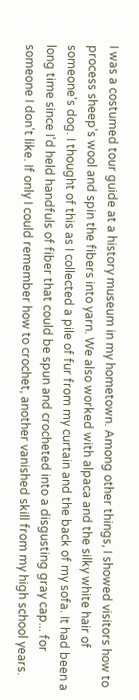I was a costumed tour guide at a history museum in my hometown. Among other things, I showed visitors how to  process sheep's wool and spin the fibers into yarn. We also worked with alpaca and the silky white hair of someone's dog. I thought of this as I collected a pile of fur from my curtain and the back of my sofa. It had been a long time since I'd held handfuls of fiber that could be spun and crocheted into a disgusting gray cap... for someone I don't like. If only I could remember how to crochet, another vanished skill from my high school years.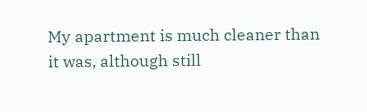My apartment is much cleaner than it was, although still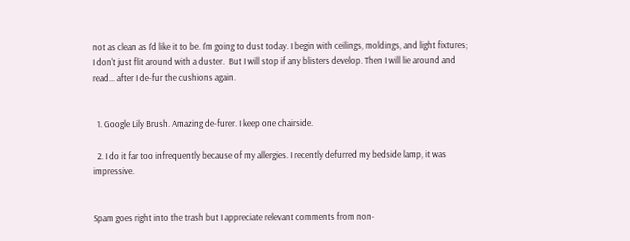not as clean as I'd like it to be. I'm going to dust today. I begin with ceilings, moldings, and light fixtures; I don't just flit around with a duster.  But I will stop if any blisters develop. Then I will lie around and read... after I de-fur the cushions again.


  1. Google Lily Brush. Amazing de-furer. I keep one chairside.

  2. I do it far too infrequently because of my allergies. I recently defurred my bedside lamp, it was impressive.


Spam goes right into the trash but I appreciate relevant comments from non-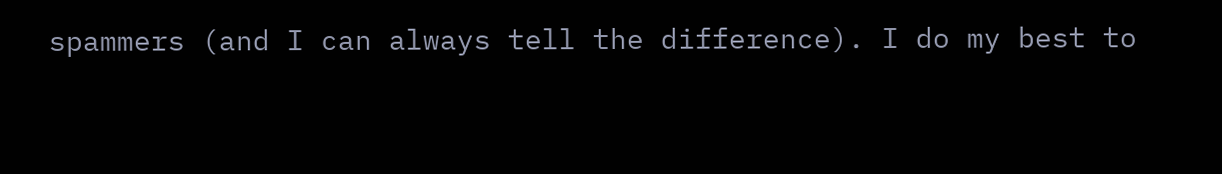spammers (and I can always tell the difference). I do my best to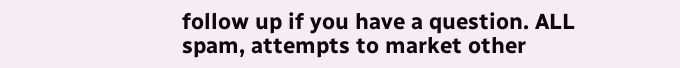follow up if you have a question. ALL spam, attempts to market other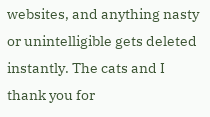websites, and anything nasty or unintelligible gets deleted instantly. The cats and I thank you for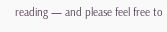reading — and please feel free to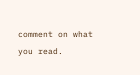comment on what you read.